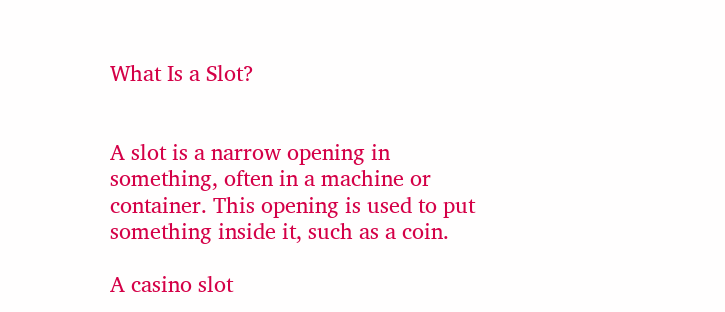What Is a Slot?


A slot is a narrow opening in something, often in a machine or container. This opening is used to put something inside it, such as a coin.

A casino slot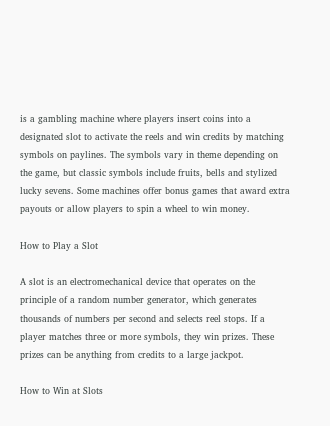is a gambling machine where players insert coins into a designated slot to activate the reels and win credits by matching symbols on paylines. The symbols vary in theme depending on the game, but classic symbols include fruits, bells and stylized lucky sevens. Some machines offer bonus games that award extra payouts or allow players to spin a wheel to win money.

How to Play a Slot

A slot is an electromechanical device that operates on the principle of a random number generator, which generates thousands of numbers per second and selects reel stops. If a player matches three or more symbols, they win prizes. These prizes can be anything from credits to a large jackpot.

How to Win at Slots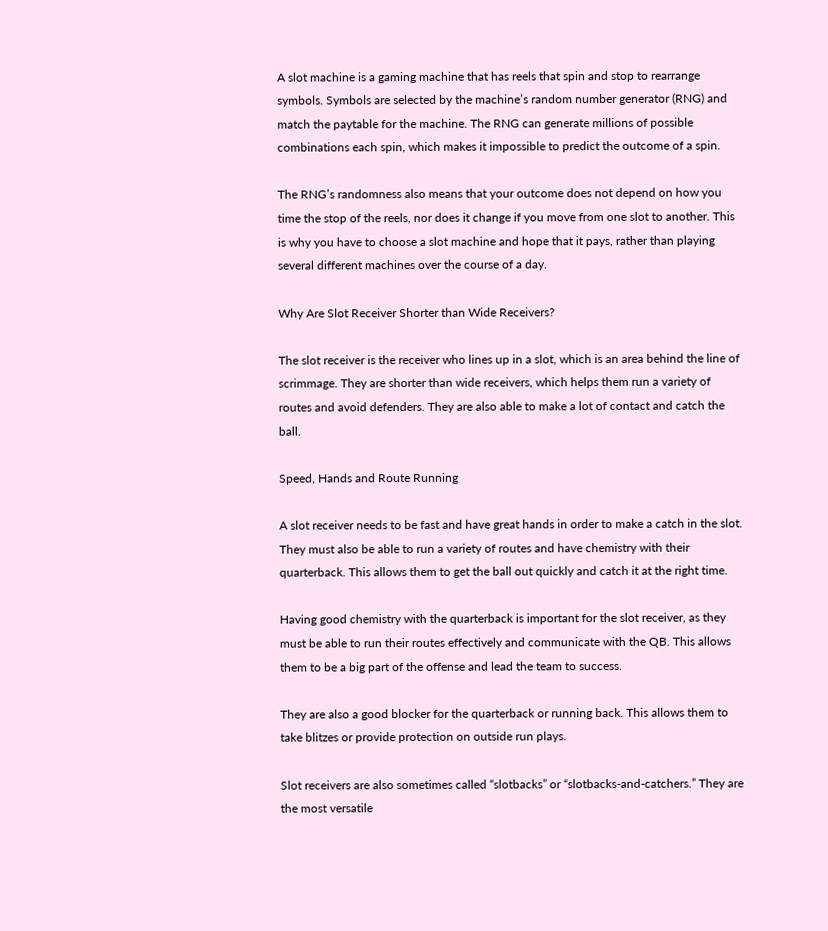A slot machine is a gaming machine that has reels that spin and stop to rearrange symbols. Symbols are selected by the machine’s random number generator (RNG) and match the paytable for the machine. The RNG can generate millions of possible combinations each spin, which makes it impossible to predict the outcome of a spin.

The RNG’s randomness also means that your outcome does not depend on how you time the stop of the reels, nor does it change if you move from one slot to another. This is why you have to choose a slot machine and hope that it pays, rather than playing several different machines over the course of a day.

Why Are Slot Receiver Shorter than Wide Receivers?

The slot receiver is the receiver who lines up in a slot, which is an area behind the line of scrimmage. They are shorter than wide receivers, which helps them run a variety of routes and avoid defenders. They are also able to make a lot of contact and catch the ball.

Speed, Hands and Route Running

A slot receiver needs to be fast and have great hands in order to make a catch in the slot. They must also be able to run a variety of routes and have chemistry with their quarterback. This allows them to get the ball out quickly and catch it at the right time.

Having good chemistry with the quarterback is important for the slot receiver, as they must be able to run their routes effectively and communicate with the QB. This allows them to be a big part of the offense and lead the team to success.

They are also a good blocker for the quarterback or running back. This allows them to take blitzes or provide protection on outside run plays.

Slot receivers are also sometimes called “slotbacks” or “slotbacks-and-catchers.” They are the most versatile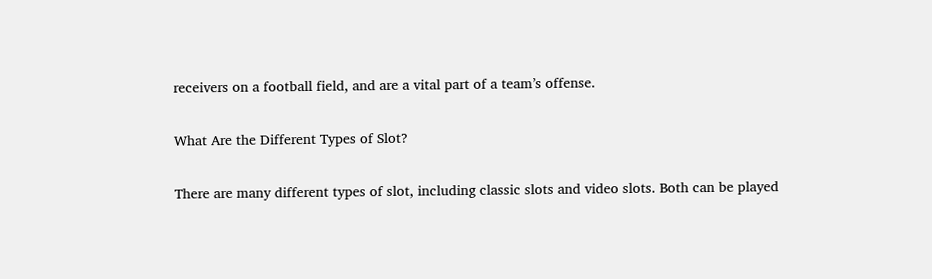receivers on a football field, and are a vital part of a team’s offense.

What Are the Different Types of Slot?

There are many different types of slot, including classic slots and video slots. Both can be played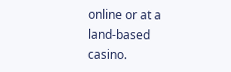online or at a land-based casino.